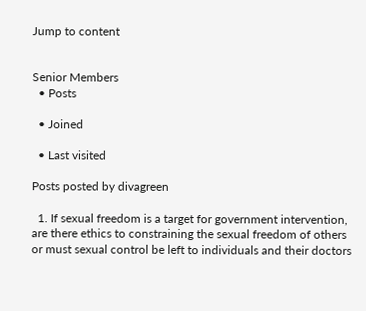Jump to content


Senior Members
  • Posts

  • Joined

  • Last visited

Posts posted by divagreen

  1. If sexual freedom is a target for government intervention, are there ethics to constraining the sexual freedom of others or must sexual control be left to individuals and their doctors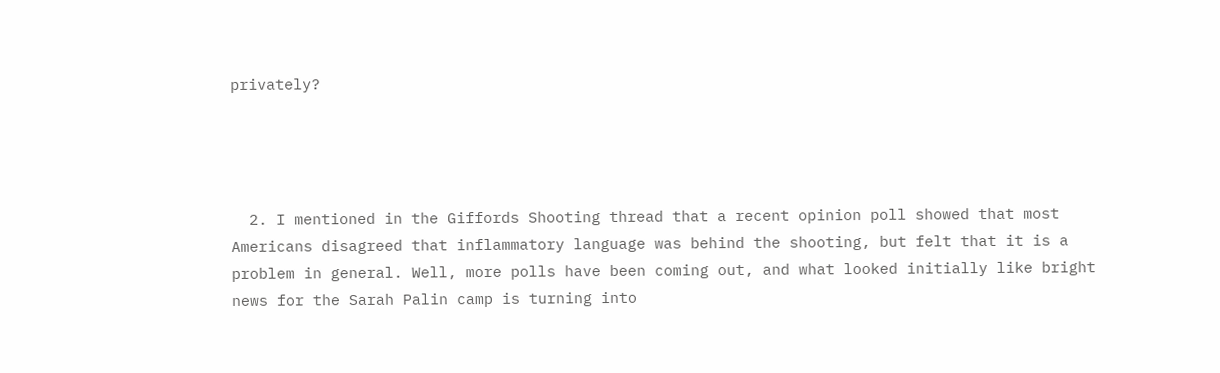privately?




  2. I mentioned in the Giffords Shooting thread that a recent opinion poll showed that most Americans disagreed that inflammatory language was behind the shooting, but felt that it is a problem in general. Well, more polls have been coming out, and what looked initially like bright news for the Sarah Palin camp is turning into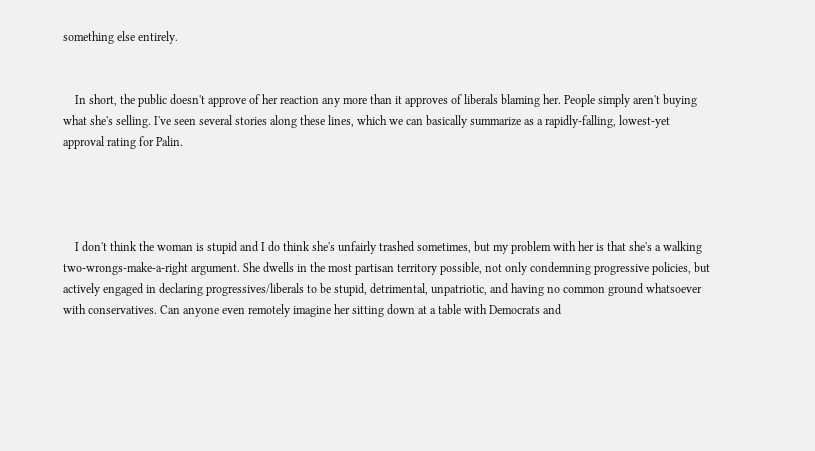something else entirely.


    In short, the public doesn't approve of her reaction any more than it approves of liberals blaming her. People simply aren't buying what she's selling. I've seen several stories along these lines, which we can basically summarize as a rapidly-falling, lowest-yet approval rating for Palin.




    I don't think the woman is stupid and I do think she's unfairly trashed sometimes, but my problem with her is that she's a walking two-wrongs-make-a-right argument. She dwells in the most partisan territory possible, not only condemning progressive policies, but actively engaged in declaring progressives/liberals to be stupid, detrimental, unpatriotic, and having no common ground whatsoever with conservatives. Can anyone even remotely imagine her sitting down at a table with Democrats and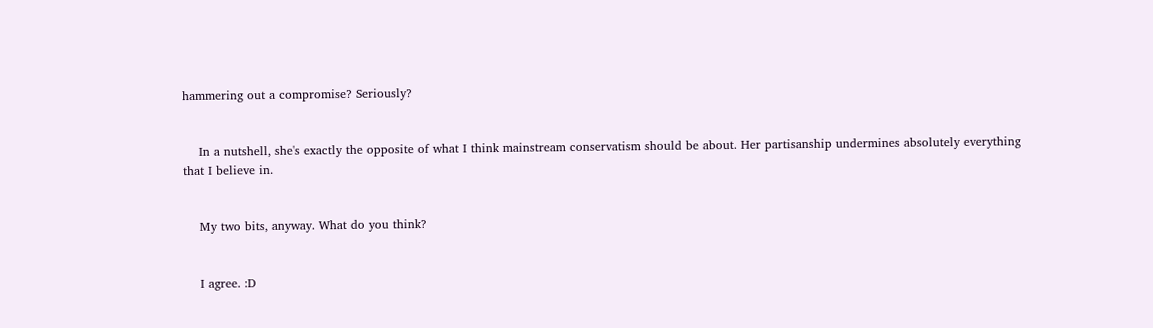hammering out a compromise? Seriously?


    In a nutshell, she's exactly the opposite of what I think mainstream conservatism should be about. Her partisanship undermines absolutely everything that I believe in.


    My two bits, anyway. What do you think?


    I agree. :D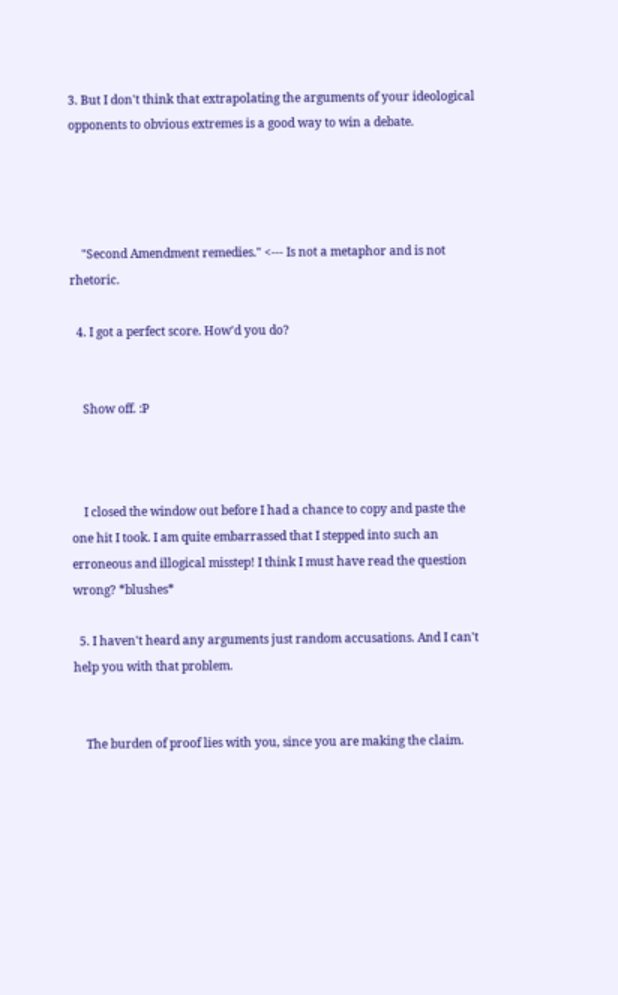3. But I don't think that extrapolating the arguments of your ideological opponents to obvious extremes is a good way to win a debate.




    "Second Amendment remedies." <--- Is not a metaphor and is not rhetoric.

  4. I got a perfect score. How'd you do?


    Show off. :P



    I closed the window out before I had a chance to copy and paste the one hit I took. I am quite embarrassed that I stepped into such an erroneous and illogical misstep! I think I must have read the question wrong? *blushes*

  5. I haven't heard any arguments just random accusations. And I can't help you with that problem.


    The burden of proof lies with you, since you are making the claim.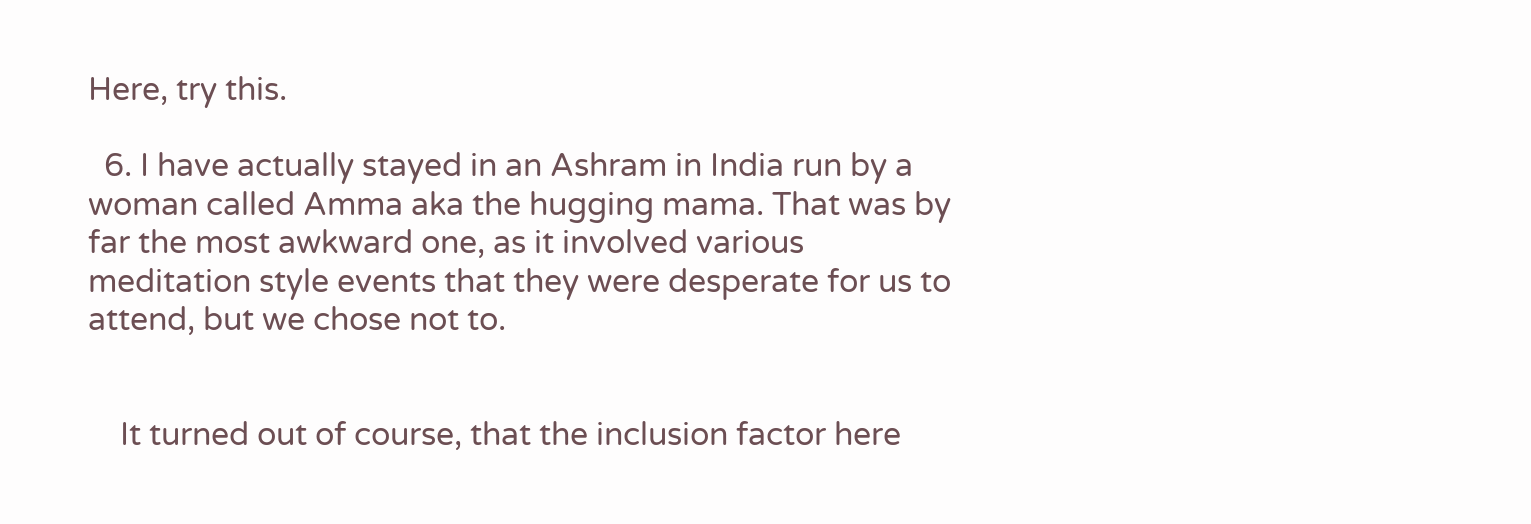Here, try this.

  6. I have actually stayed in an Ashram in India run by a woman called Amma aka the hugging mama. That was by far the most awkward one, as it involved various meditation style events that they were desperate for us to attend, but we chose not to.


    It turned out of course, that the inclusion factor here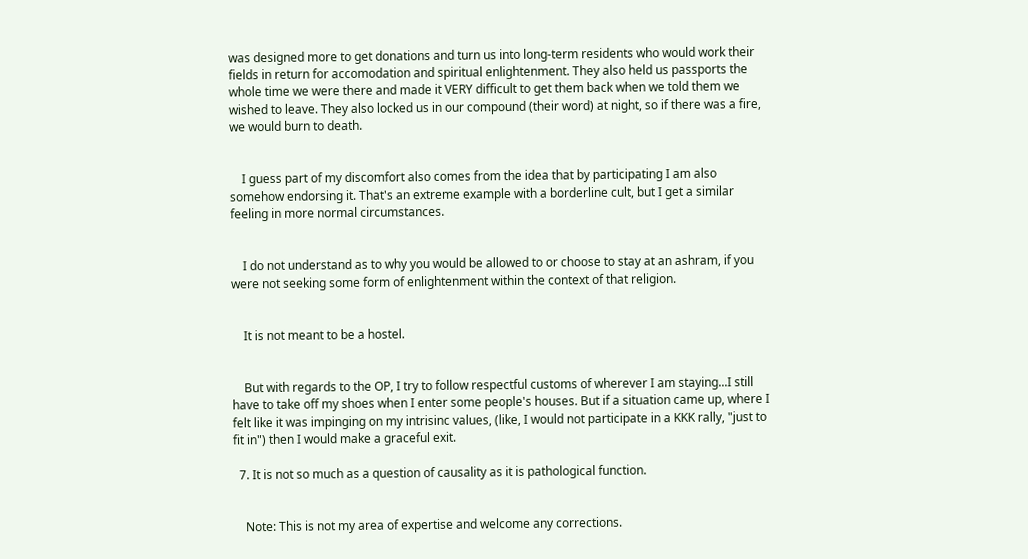was designed more to get donations and turn us into long-term residents who would work their fields in return for accomodation and spiritual enlightenment. They also held us passports the whole time we were there and made it VERY difficult to get them back when we told them we wished to leave. They also locked us in our compound (their word) at night, so if there was a fire, we would burn to death.


    I guess part of my discomfort also comes from the idea that by participating I am also somehow endorsing it. That's an extreme example with a borderline cult, but I get a similar feeling in more normal circumstances.


    I do not understand as to why you would be allowed to or choose to stay at an ashram, if you were not seeking some form of enlightenment within the context of that religion.


    It is not meant to be a hostel.


    But with regards to the OP, I try to follow respectful customs of wherever I am staying...I still have to take off my shoes when I enter some people's houses. But if a situation came up, where I felt like it was impinging on my intrisinc values, (like, I would not participate in a KKK rally, "just to fit in") then I would make a graceful exit.

  7. It is not so much as a question of causality as it is pathological function.


    Note: This is not my area of expertise and welcome any corrections.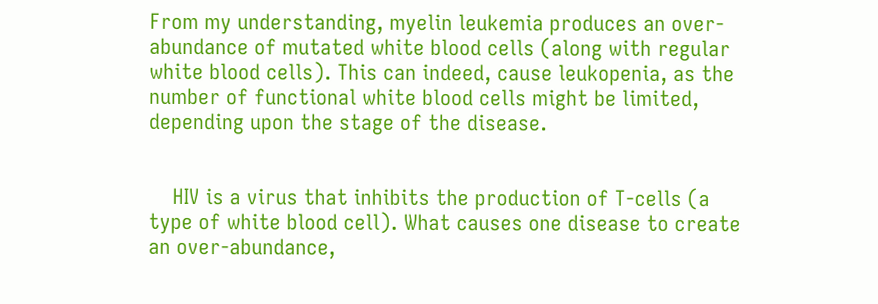From my understanding, myelin leukemia produces an over-abundance of mutated white blood cells (along with regular white blood cells). This can indeed, cause leukopenia, as the number of functional white blood cells might be limited, depending upon the stage of the disease.


    HIV is a virus that inhibits the production of T-cells (a type of white blood cell). What causes one disease to create an over-abundance,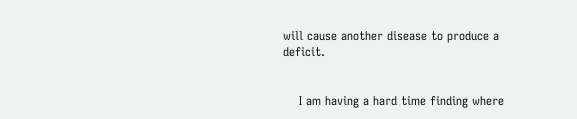will cause another disease to produce a deficit.


    I am having a hard time finding where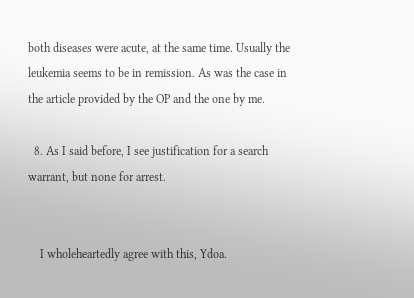both diseases were acute, at the same time. Usually the leukemia seems to be in remission. As was the case in the article provided by the OP and the one by me.

  8. As I said before, I see justification for a search warrant, but none for arrest.


    I wholeheartedly agree with this, Ydoa.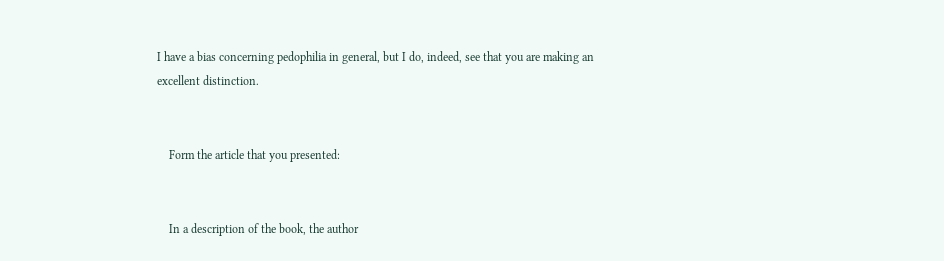I have a bias concerning pedophilia in general, but I do, indeed, see that you are making an excellent distinction.


    Form the article that you presented:


    In a description of the book, the author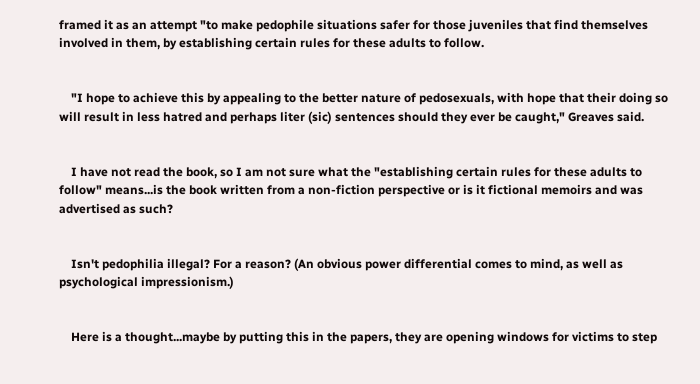framed it as an attempt "to make pedophile situations safer for those juveniles that find themselves involved in them, by establishing certain rules for these adults to follow.


    "I hope to achieve this by appealing to the better nature of pedosexuals, with hope that their doing so will result in less hatred and perhaps liter (sic) sentences should they ever be caught," Greaves said.


    I have not read the book, so I am not sure what the "establishing certain rules for these adults to follow" means...is the book written from a non-fiction perspective or is it fictional memoirs and was advertised as such?


    Isn't pedophilia illegal? For a reason? (An obvious power differential comes to mind, as well as psychological impressionism.)


    Here is a thought...maybe by putting this in the papers, they are opening windows for victims to step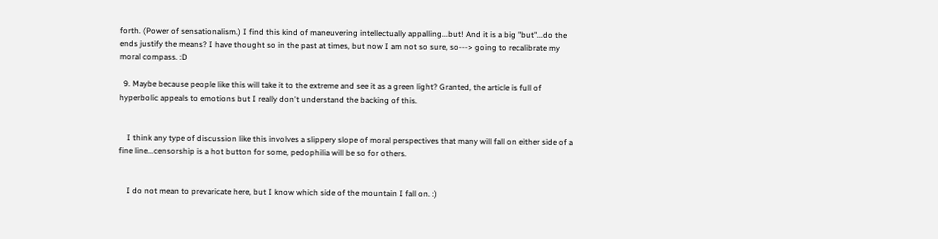forth. (Power of sensationalism.) I find this kind of maneuvering intellectually appalling...but! And it is a big "but"...do the ends justify the means? I have thought so in the past at times, but now I am not so sure, so---> going to recalibrate my moral compass. :D

  9. Maybe because people like this will take it to the extreme and see it as a green light? Granted, the article is full of hyperbolic appeals to emotions but I really don't understand the backing of this.


    I think any type of discussion like this involves a slippery slope of moral perspectives that many will fall on either side of a fine line...censorship is a hot button for some, pedophilia will be so for others.


    I do not mean to prevaricate here, but I know which side of the mountain I fall on. :)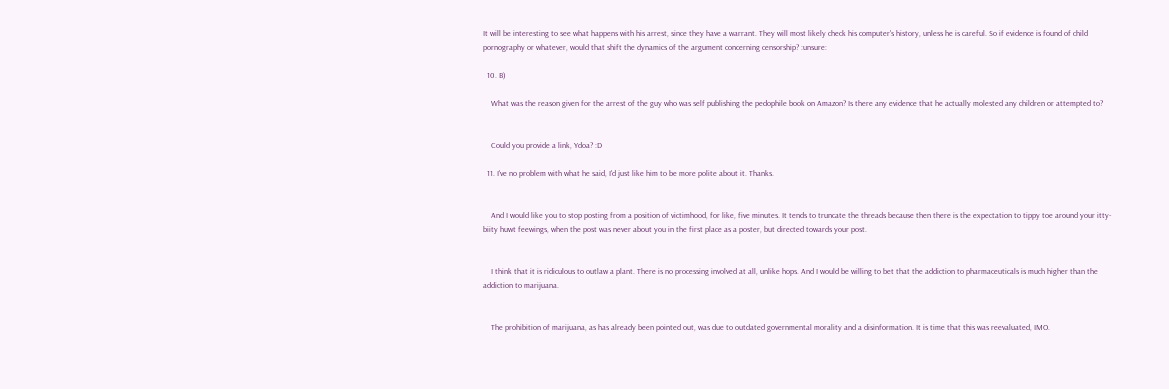It will be interesting to see what happens with his arrest, since they have a warrant. They will most likely check his computer's history, unless he is careful. So if evidence is found of child pornography or whatever, would that shift the dynamics of the argument concerning censorship? :unsure:

  10. B)

    What was the reason given for the arrest of the guy who was self publishing the pedophile book on Amazon? Is there any evidence that he actually molested any children or attempted to?


    Could you provide a link, Ydoa? :D

  11. I've no problem with what he said, I'd just like him to be more polite about it. Thanks.


    And I would like you to stop posting from a position of victimhood, for like, five minutes. It tends to truncate the threads because then there is the expectation to tippy toe around your itty-biity huwt feewings, when the post was never about you in the first place as a poster, but directed towards your post.


    I think that it is ridiculous to outlaw a plant. There is no processing involved at all, unlike hops. And I would be willing to bet that the addiction to pharmaceuticals is much higher than the addiction to marijuana.


    The prohibition of marijuana, as has already been pointed out, was due to outdated governmental morality and a disinformation. It is time that this was reevaluated, IMO.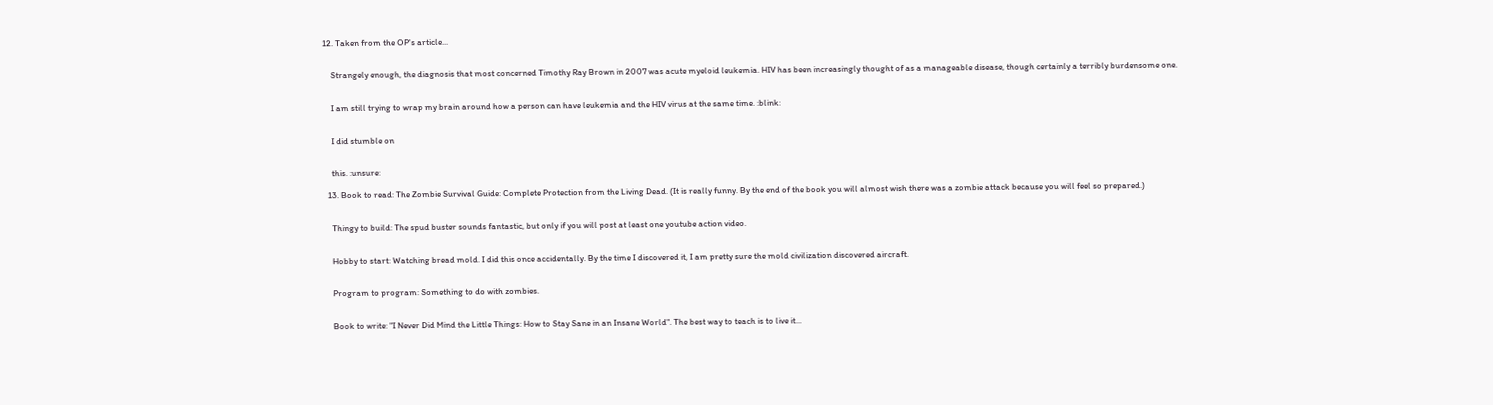12. Taken from the OP's article...


    Strangely enough, the diagnosis that most concerned Timothy Ray Brown in 2007 was acute myeloid leukemia. HIV has been increasingly thought of as a manageable disease, though certainly a terribly burdensome one.


    I am still trying to wrap my brain around how a person can have leukemia and the HIV virus at the same time. :blink:


    I did stumble on


    this. :unsure:

  13. Book to read: The Zombie Survival Guide: Complete Protection from the Living Dead. (It is really funny. By the end of the book you will almost wish there was a zombie attack because you will feel so prepared.)


    Thingy to build: The spud buster sounds fantastic, but only if you will post at least one youtube action video.


    Hobby to start: Watching bread mold. I did this once accidentally. By the time I discovered it, I am pretty sure the mold civilization discovered aircraft.


    Program to program: Something to do with zombies.


    Book to write: "I Never Did Mind the Little Things: How to Stay Sane in an Insane World". The best way to teach is to live it...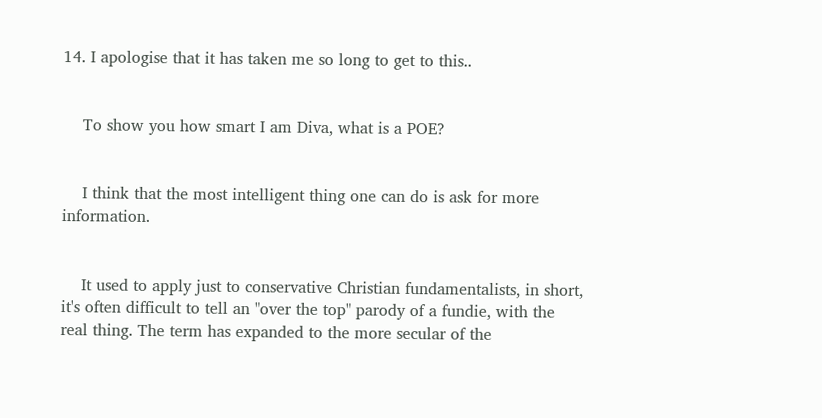14. I apologise that it has taken me so long to get to this..


    To show you how smart I am Diva, what is a POE?


    I think that the most intelligent thing one can do is ask for more information.


    It used to apply just to conservative Christian fundamentalists, in short, it's often difficult to tell an "over the top" parody of a fundie, with the real thing. The term has expanded to the more secular of the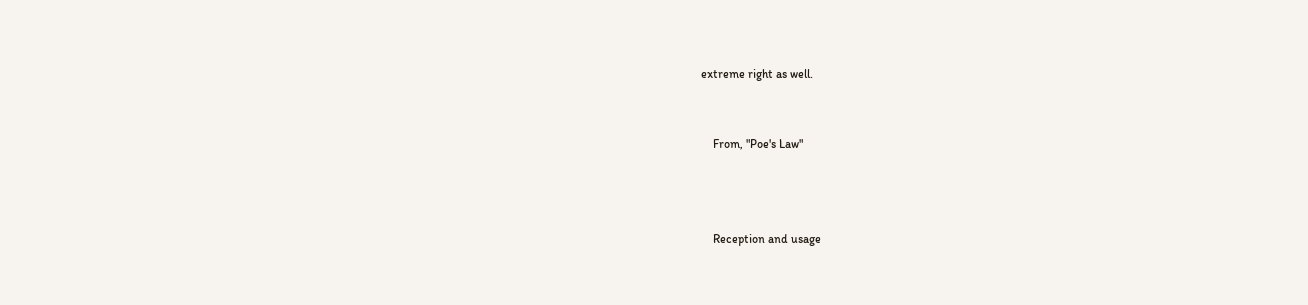extreme right as well.


    From, "Poe's Law"



    Reception and usage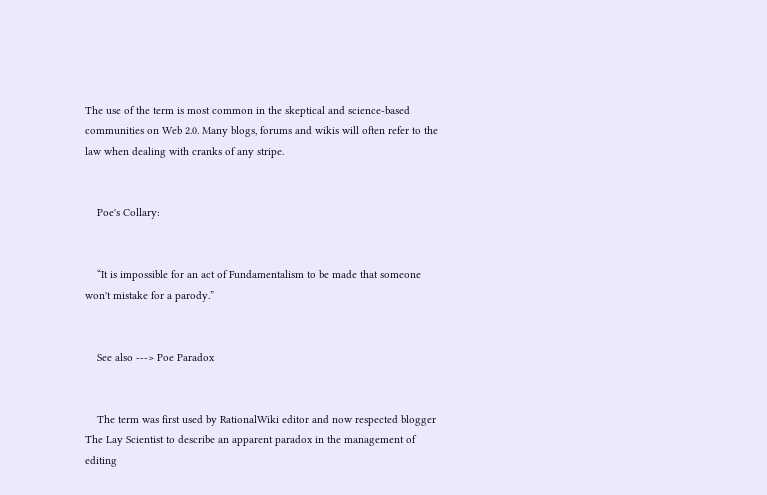The use of the term is most common in the skeptical and science-based communities on Web 2.0. Many blogs, forums and wikis will often refer to the law when dealing with cranks of any stripe.


    Poe's Collary:


    “It is impossible for an act of Fundamentalism to be made that someone won't mistake for a parody.”


    See also ---> Poe Paradox


    The term was first used by RationalWiki editor and now respected blogger The Lay Scientist to describe an apparent paradox in the management of editing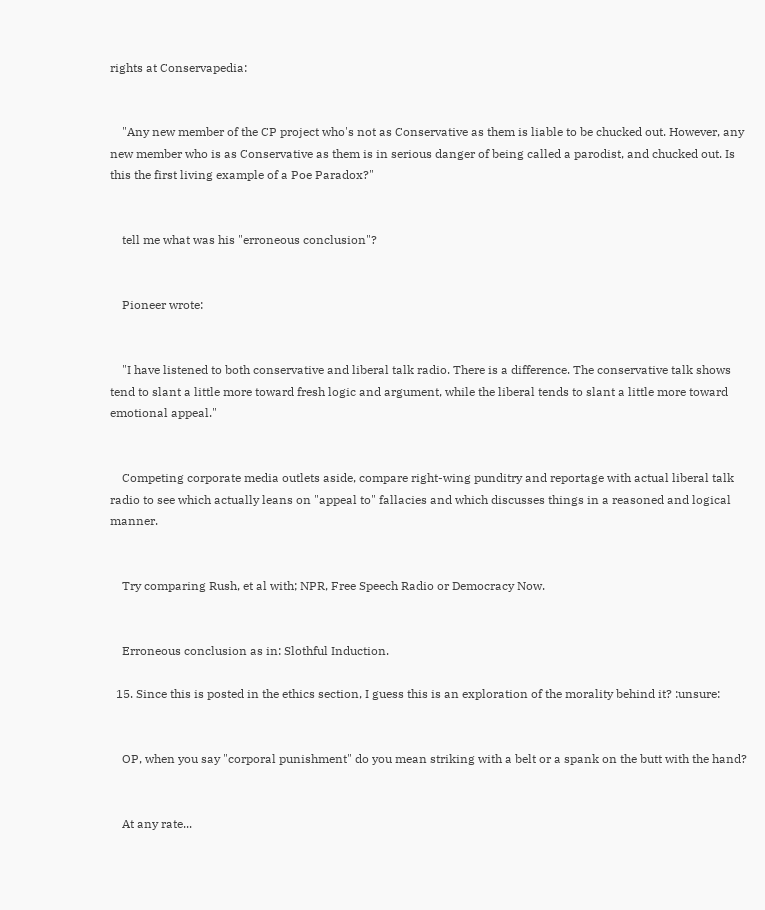rights at Conservapedia:


    "Any new member of the CP project who's not as Conservative as them is liable to be chucked out. However, any new member who is as Conservative as them is in serious danger of being called a parodist, and chucked out. Is this the first living example of a Poe Paradox?"


    tell me what was his "erroneous conclusion"?


    Pioneer wrote:


    "I have listened to both conservative and liberal talk radio. There is a difference. The conservative talk shows tend to slant a little more toward fresh logic and argument, while the liberal tends to slant a little more toward emotional appeal."


    Competing corporate media outlets aside, compare right-wing punditry and reportage with actual liberal talk radio to see which actually leans on "appeal to" fallacies and which discusses things in a reasoned and logical manner.


    Try comparing Rush, et al with; NPR, Free Speech Radio or Democracy Now.


    Erroneous conclusion as in: Slothful Induction.

  15. Since this is posted in the ethics section, I guess this is an exploration of the morality behind it? :unsure:


    OP, when you say "corporal punishment" do you mean striking with a belt or a spank on the butt with the hand?


    At any rate...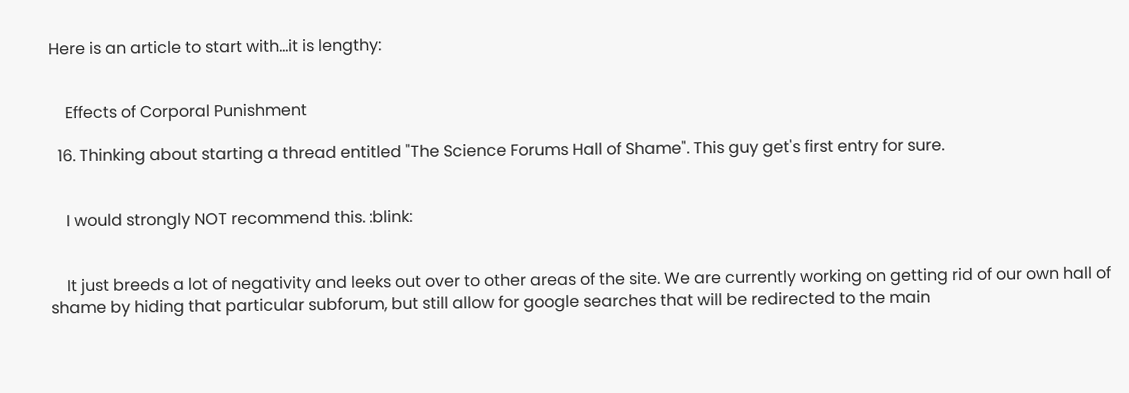Here is an article to start with...it is lengthy:


    Effects of Corporal Punishment

  16. Thinking about starting a thread entitled "The Science Forums Hall of Shame". This guy get's first entry for sure.


    I would strongly NOT recommend this. :blink:


    It just breeds a lot of negativity and leeks out over to other areas of the site. We are currently working on getting rid of our own hall of shame by hiding that particular subforum, but still allow for google searches that will be redirected to the main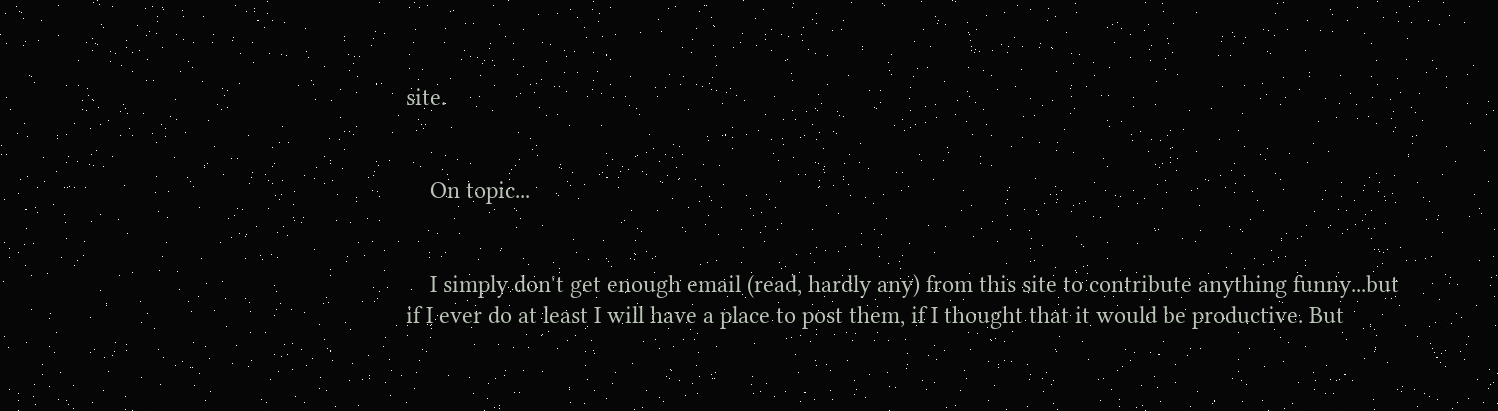site.


    On topic...


    I simply don't get enough email (read, hardly any) from this site to contribute anything funny...but if I ever do at least I will have a place to post them, if I thought that it would be productive. But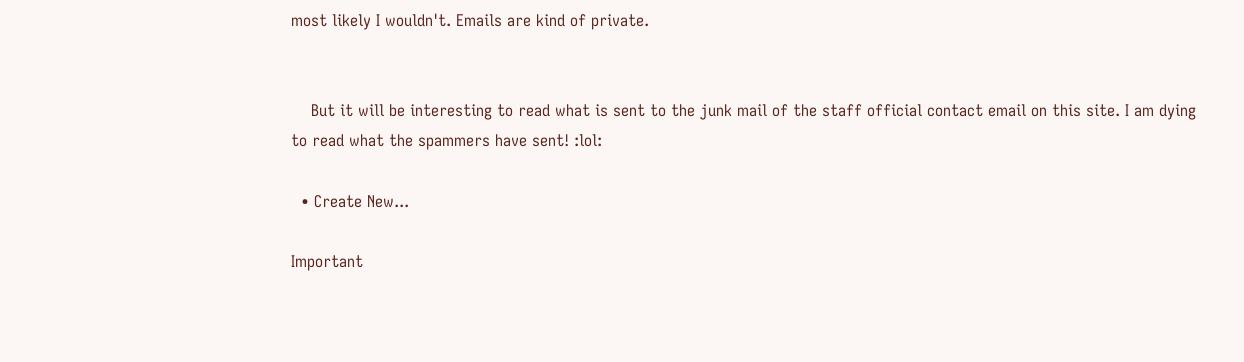most likely I wouldn't. Emails are kind of private.


    But it will be interesting to read what is sent to the junk mail of the staff official contact email on this site. I am dying to read what the spammers have sent! :lol:

  • Create New...

Important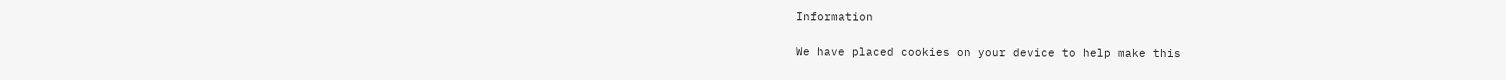Information

We have placed cookies on your device to help make this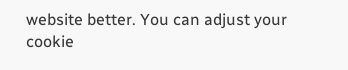website better. You can adjust your cookie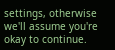settings, otherwise we'll assume you're okay to continue.